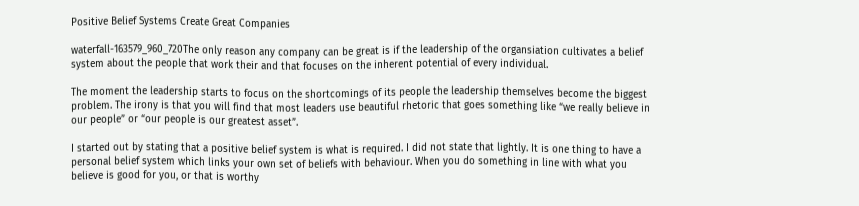Positive Belief Systems Create Great Companies

waterfall-163579_960_720The only reason any company can be great is if the leadership of the organsiation cultivates a belief system about the people that work their and that focuses on the inherent potential of every individual.

The moment the leadership starts to focus on the shortcomings of its people the leadership themselves become the biggest problem. The irony is that you will find that most leaders use beautiful rhetoric that goes something like “we really believe in our people” or “our people is our greatest asset”.

I started out by stating that a positive belief system is what is required. I did not state that lightly. It is one thing to have a personal belief system which links your own set of beliefs with behaviour. When you do something in line with what you believe is good for you, or that is worthy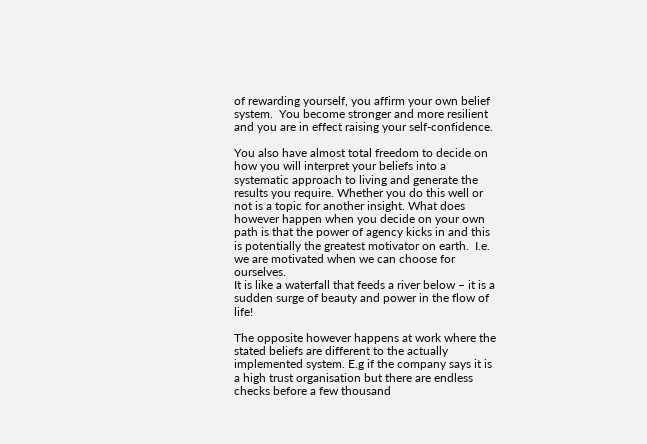of rewarding yourself, you affirm your own belief system.  You become stronger and more resilient and you are in effect raising your self-confidence.

You also have almost total freedom to decide on how you will interpret your beliefs into a systematic approach to living and generate the results you require. Whether you do this well or not is a topic for another insight. What does however happen when you decide on your own path is that the power of agency kicks in and this is potentially the greatest motivator on earth.  I.e. we are motivated when we can choose for ourselves.
It is like a waterfall that feeds a river below – it is a sudden surge of beauty and power in the flow of life!

The opposite however happens at work where the stated beliefs are different to the actually implemented system. E.g if the company says it is a high trust organisation but there are endless checks before a few thousand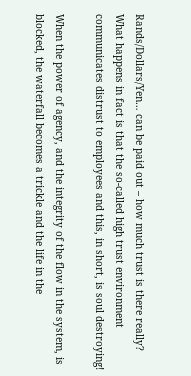Rands/Dollars/Yen… can be paid out – how much trust is there really? What happens in fact is that the so-called high trust environment communicates distrust to employees and this, in short, is soul destroying!

When the power of agency, and the integrity of the flow in the system, is blocked, the waterfall becomes a trickle and the life in the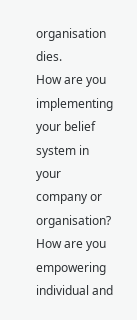organisation dies.
How are you implementing your belief system in your company or organisation?  How are you empowering individual and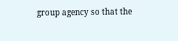group agency so that the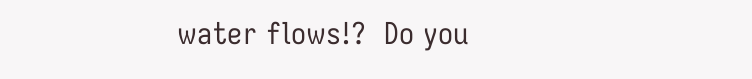water flows!?  Do you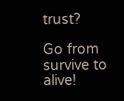trust?

Go from survive to alive!